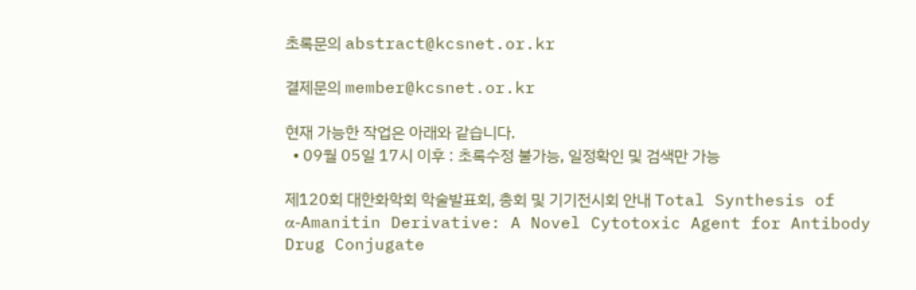초록문의 abstract@kcsnet.or.kr

결제문의 member@kcsnet.or.kr

현재 가능한 작업은 아래와 같습니다.
  • 09월 05일 17시 이후 : 초록수정 불가능, 일정확인 및 검색만 가능

제120회 대한화학회 학술발표회, 총회 및 기기전시회 안내 Total Synthesis of α-Amanitin Derivative: A Novel Cytotoxic Agent for Antibody Drug Conjugate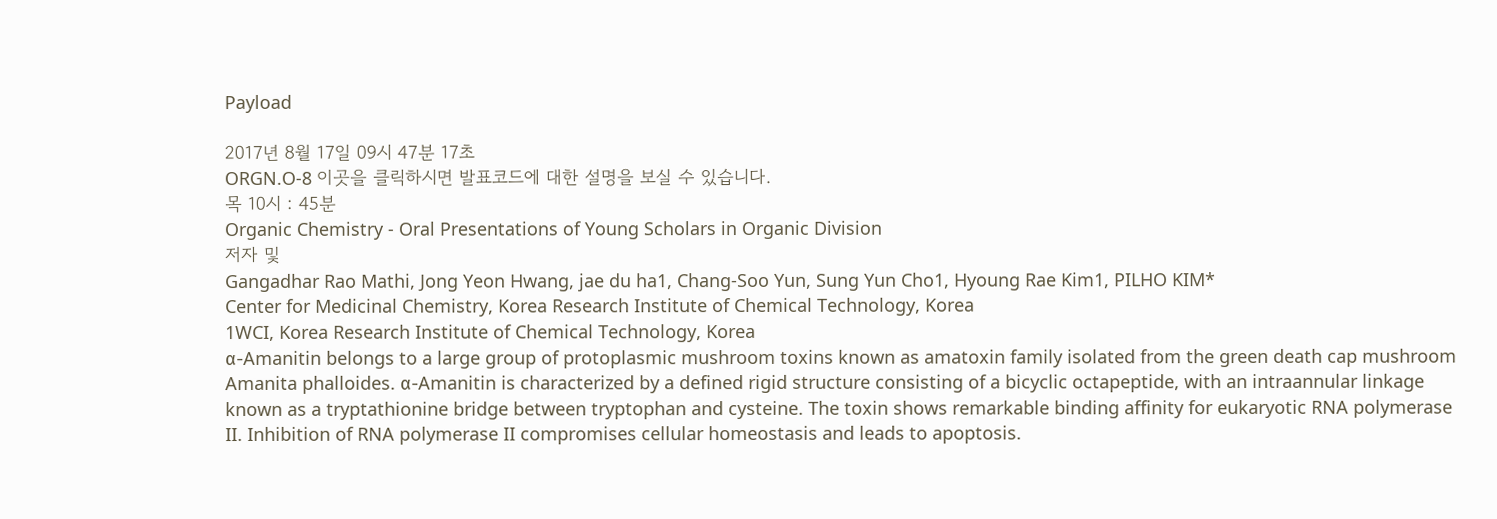Payload

2017년 8월 17일 09시 47분 17초
ORGN.O-8 이곳을 클릭하시면 발표코드에 대한 설명을 보실 수 있습니다.
목 10시 : 45분
Organic Chemistry - Oral Presentations of Young Scholars in Organic Division
저자 및
Gangadhar Rao Mathi, Jong Yeon Hwang, jae du ha1, Chang-Soo Yun, Sung Yun Cho1, Hyoung Rae Kim1, PILHO KIM*
Center for Medicinal Chemistry, Korea Research Institute of Chemical Technology, Korea
1WCI, Korea Research Institute of Chemical Technology, Korea
α-Amanitin belongs to a large group of protoplasmic mushroom toxins known as amatoxin family isolated from the green death cap mushroom Amanita phalloides. α-Amanitin is characterized by a defined rigid structure consisting of a bicyclic octapeptide, with an intraannular linkage known as a tryptathionine bridge between tryptophan and cysteine. The toxin shows remarkable binding affinity for eukaryotic RNA polymerase II. Inhibition of RNA polymerase II compromises cellular homeostasis and leads to apoptosis.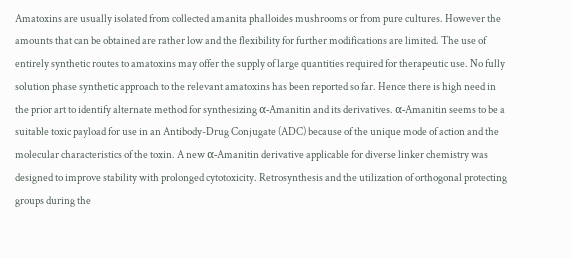Amatoxins are usually isolated from collected amanita phalloides mushrooms or from pure cultures. However the amounts that can be obtained are rather low and the flexibility for further modifications are limited. The use of entirely synthetic routes to amatoxins may offer the supply of large quantities required for therapeutic use. No fully solution phase synthetic approach to the relevant amatoxins has been reported so far. Hence there is high need in the prior art to identify alternate method for synthesizing α-Amanitin and its derivatives. α-Amanitin seems to be a suitable toxic payload for use in an Antibody-Drug Conjugate (ADC) because of the unique mode of action and the molecular characteristics of the toxin. A new α-Amanitin derivative applicable for diverse linker chemistry was designed to improve stability with prolonged cytotoxicity. Retrosynthesis and the utilization of orthogonal protecting groups during the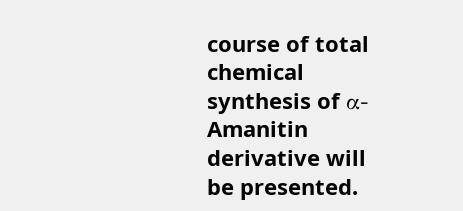course of total chemical synthesis of α-Amanitin derivative will be presented.